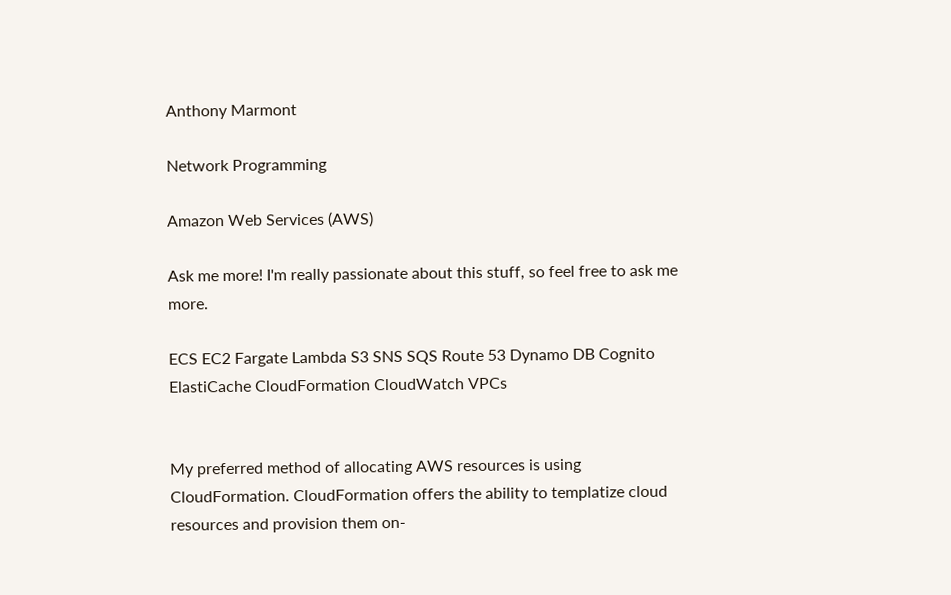Anthony Marmont

Network Programming

Amazon Web Services (AWS)

Ask me more! I'm really passionate about this stuff, so feel free to ask me more.

ECS EC2 Fargate Lambda S3 SNS SQS Route 53 Dynamo DB Cognito ElastiCache CloudFormation CloudWatch VPCs


My preferred method of allocating AWS resources is using CloudFormation. CloudFormation offers the ability to templatize cloud resources and provision them on-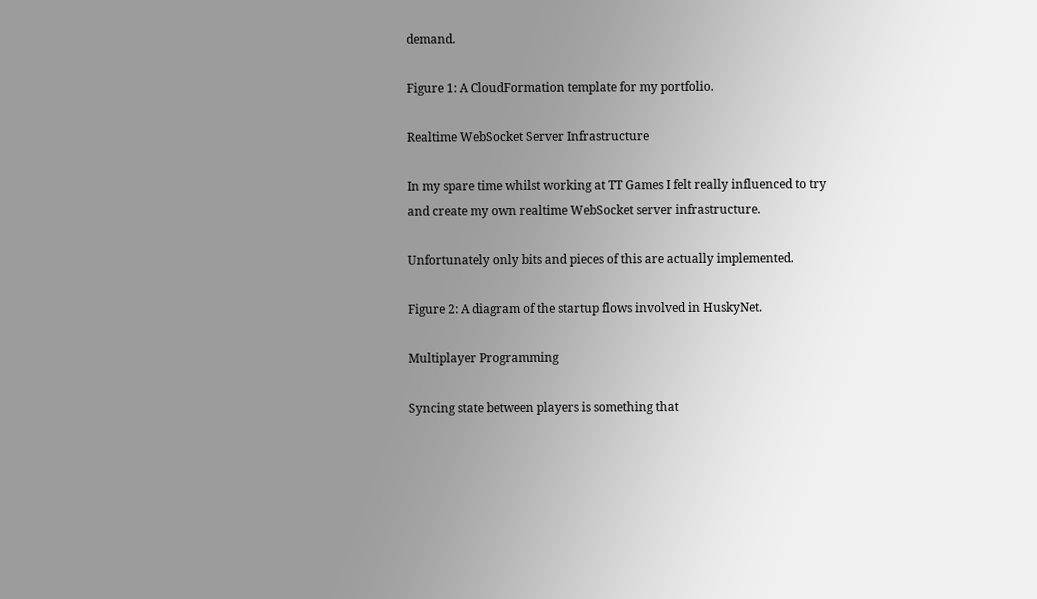demand.

Figure 1: A CloudFormation template for my portfolio.

Realtime WebSocket Server Infrastructure

In my spare time whilst working at TT Games I felt really influenced to try and create my own realtime WebSocket server infrastructure.

Unfortunately only bits and pieces of this are actually implemented.

Figure 2: A diagram of the startup flows involved in HuskyNet.

Multiplayer Programming

Syncing state between players is something that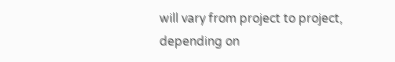will vary from project to project, depending on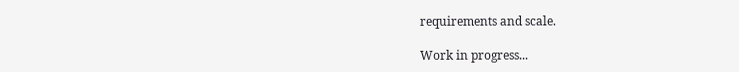requirements and scale.

Work in progress...